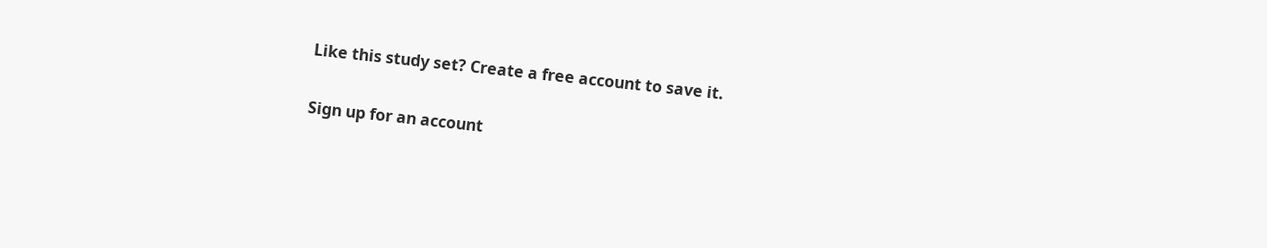Like this study set? Create a free account to save it.

Sign up for an account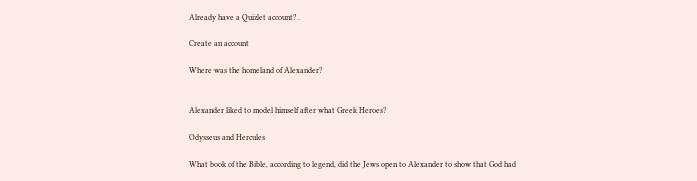Already have a Quizlet account? .

Create an account

Where was the homeland of Alexander?


Alexander liked to model himself after what Greek Heroes?

Odysseus and Hercules

What book of the Bible, according to legend, did the Jews open to Alexander to show that God had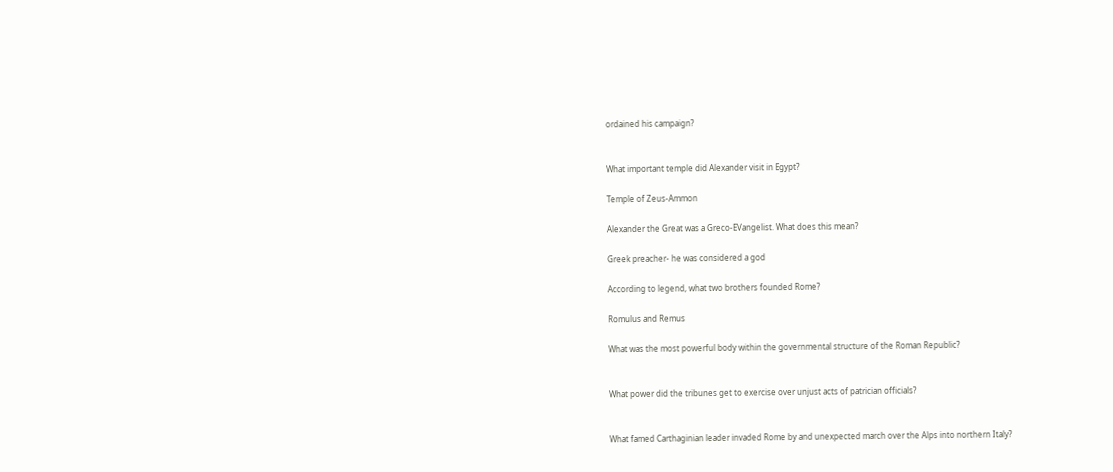ordained his campaign?


What important temple did Alexander visit in Egypt?

Temple of Zeus-Ammon

Alexander the Great was a Greco-EVangelist. What does this mean?

Greek preacher- he was considered a god

According to legend, what two brothers founded Rome?

Romulus and Remus

What was the most powerful body within the governmental structure of the Roman Republic?


What power did the tribunes get to exercise over unjust acts of patrician officials?


What famed Carthaginian leader invaded Rome by and unexpected march over the Alps into northern Italy?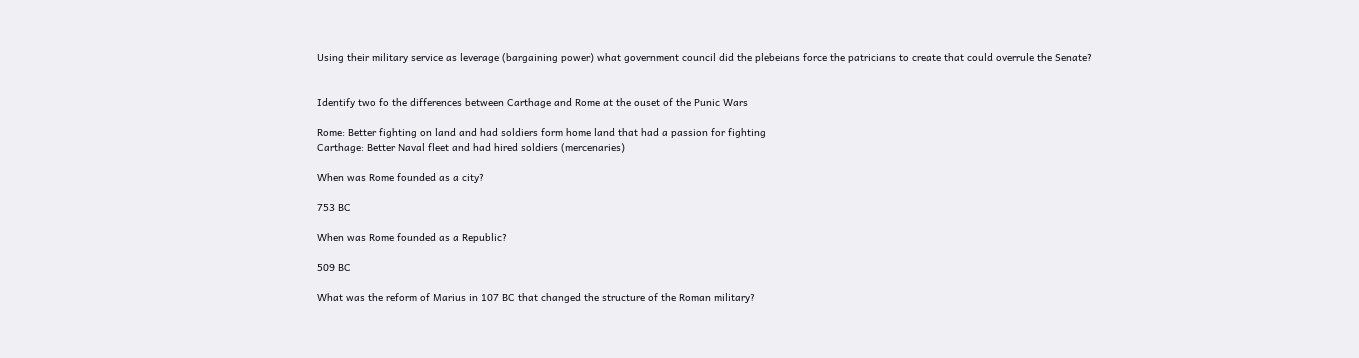Using their military service as leverage (bargaining power) what government council did the plebeians force the patricians to create that could overrule the Senate?


Identify two fo the differences between Carthage and Rome at the ouset of the Punic Wars

Rome: Better fighting on land and had soldiers form home land that had a passion for fighting
Carthage: Better Naval fleet and had hired soldiers (mercenaries)

When was Rome founded as a city?

753 BC

When was Rome founded as a Republic?

509 BC

What was the reform of Marius in 107 BC that changed the structure of the Roman military?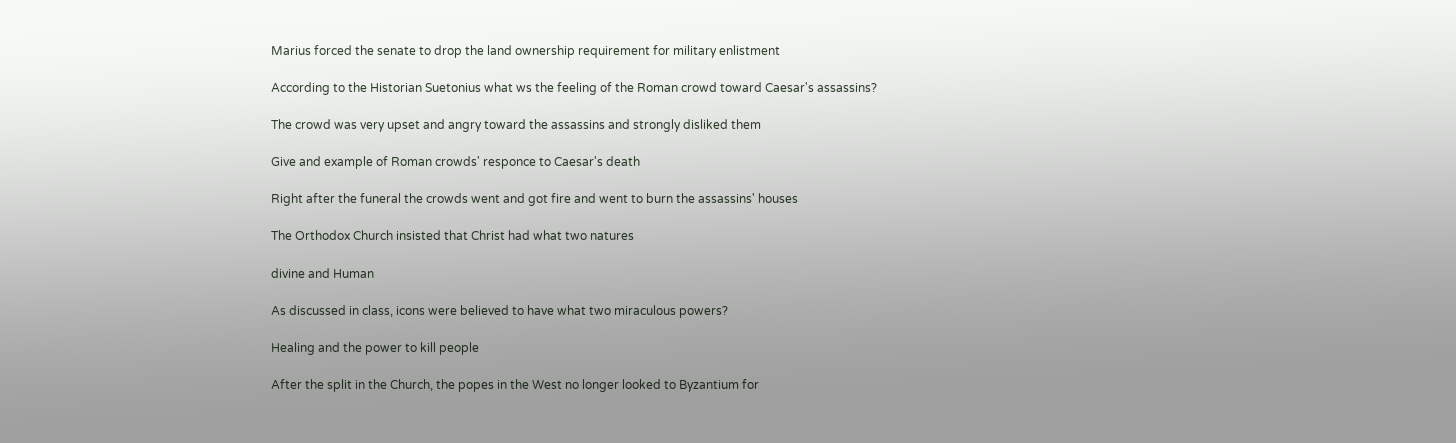Marius forced the senate to drop the land ownership requirement for military enlistment

According to the Historian Suetonius what ws the feeling of the Roman crowd toward Caesar's assassins?

The crowd was very upset and angry toward the assassins and strongly disliked them

Give and example of Roman crowds' responce to Caesar's death

Right after the funeral the crowds went and got fire and went to burn the assassins' houses

The Orthodox Church insisted that Christ had what two natures

divine and Human

As discussed in class, icons were believed to have what two miraculous powers?

Healing and the power to kill people

After the split in the Church, the popes in the West no longer looked to Byzantium for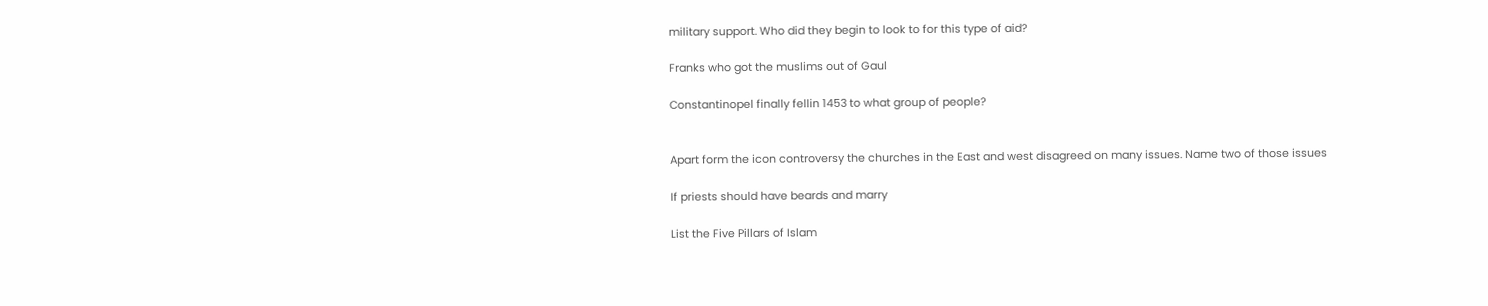military support. Who did they begin to look to for this type of aid?

Franks who got the muslims out of Gaul

Constantinopel finally fellin 1453 to what group of people?


Apart form the icon controversy the churches in the East and west disagreed on many issues. Name two of those issues

If priests should have beards and marry

List the Five Pillars of Islam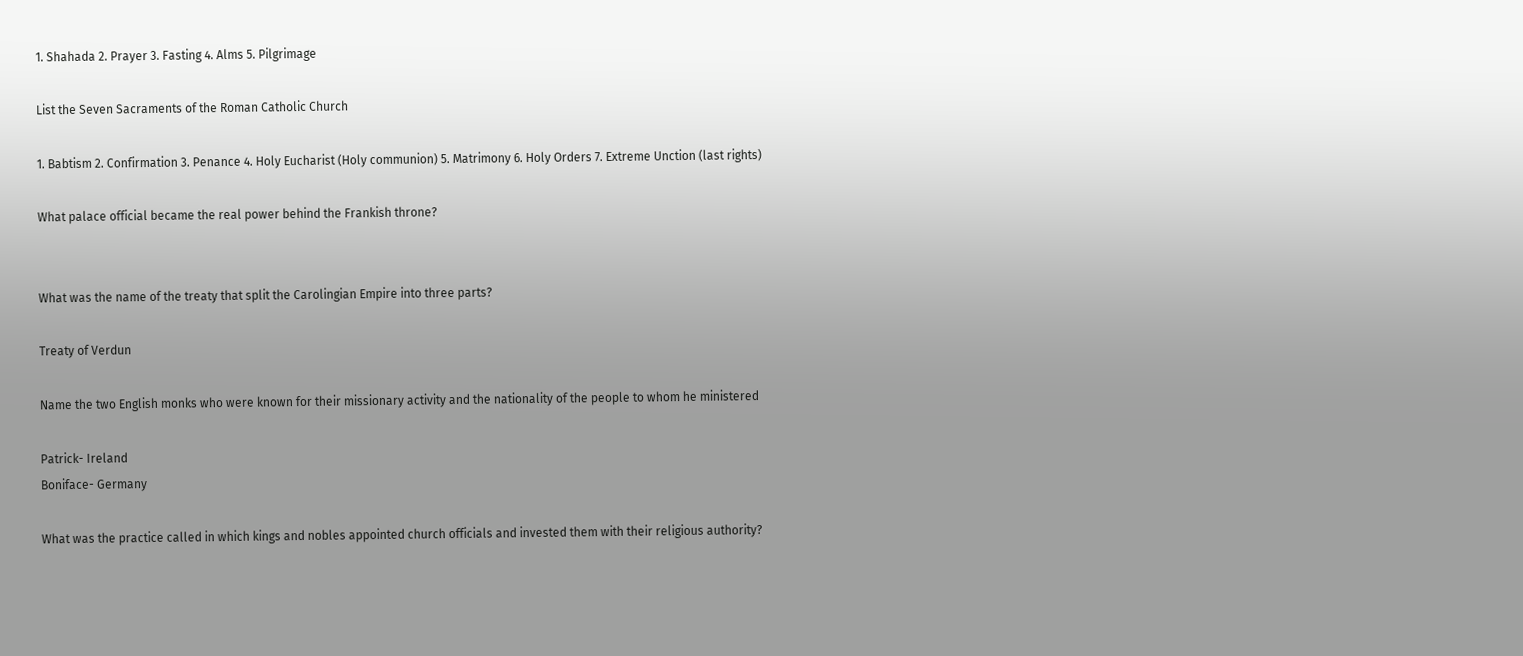1. Shahada 2. Prayer 3. Fasting 4. Alms 5. Pilgrimage

List the Seven Sacraments of the Roman Catholic Church

1. Babtism 2. Confirmation 3. Penance 4. Holy Eucharist (Holy communion) 5. Matrimony 6. Holy Orders 7. Extreme Unction (last rights)

What palace official became the real power behind the Frankish throne?


What was the name of the treaty that split the Carolingian Empire into three parts?

Treaty of Verdun

Name the two English monks who were known for their missionary activity and the nationality of the people to whom he ministered

Patrick- Ireland
Boniface- Germany

What was the practice called in which kings and nobles appointed church officials and invested them with their religious authority?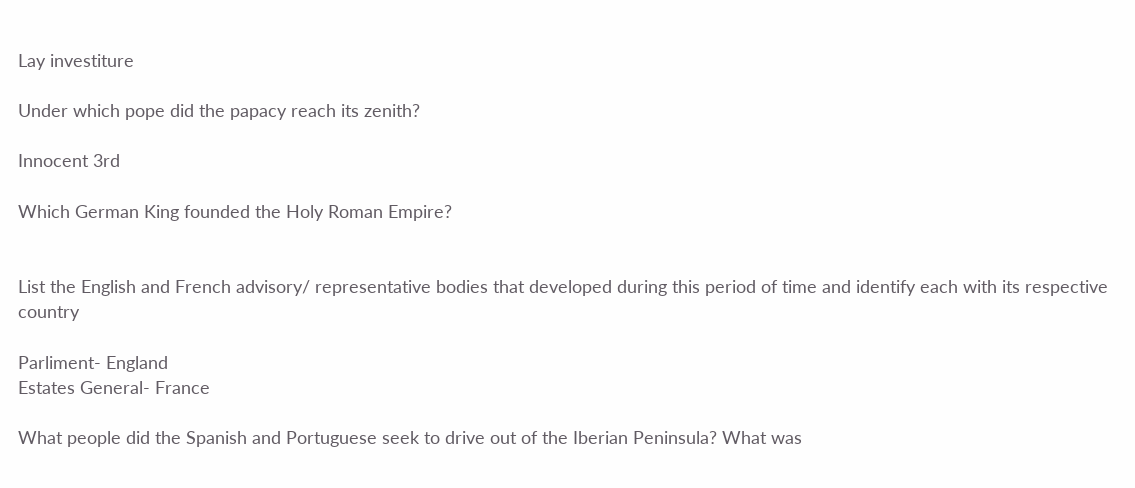Lay investiture

Under which pope did the papacy reach its zenith?

Innocent 3rd

Which German King founded the Holy Roman Empire?


List the English and French advisory/ representative bodies that developed during this period of time and identify each with its respective country

Parliment- England
Estates General- France

What people did the Spanish and Portuguese seek to drive out of the Iberian Peninsula? What was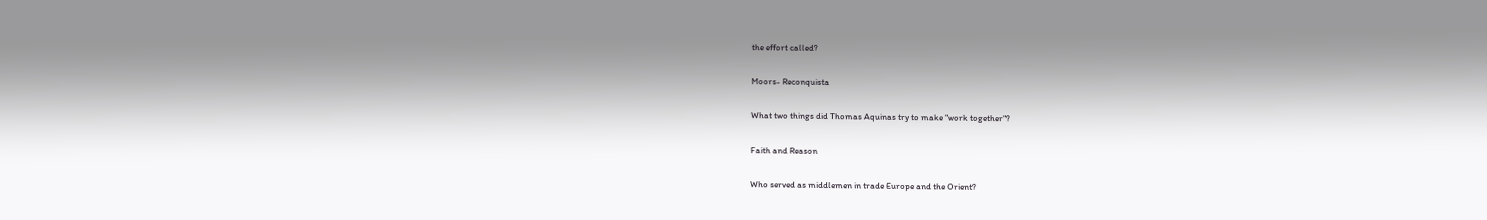the effort called?

Moors- Reconquista

What two things did Thomas Aquinas try to make "work together"?

Faith and Reason

Who served as middlemen in trade Europe and the Orient?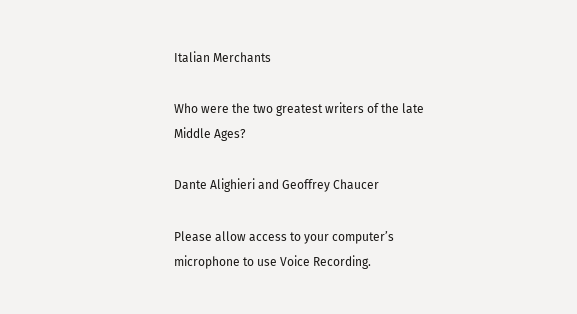Italian Merchants

Who were the two greatest writers of the late Middle Ages?

Dante Alighieri and Geoffrey Chaucer

Please allow access to your computer’s microphone to use Voice Recording.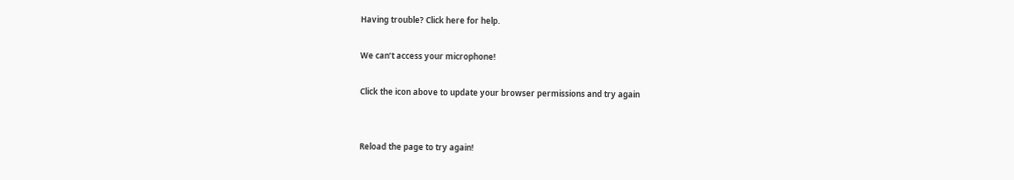Having trouble? Click here for help.

We can’t access your microphone!

Click the icon above to update your browser permissions and try again


Reload the page to try again!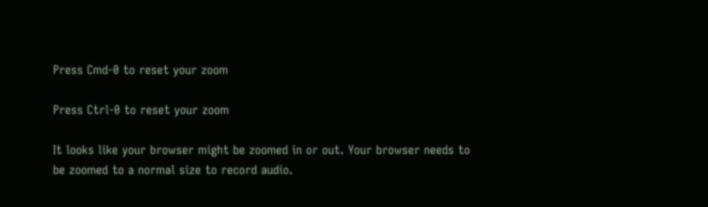Press Cmd-0 to reset your zoom

Press Ctrl-0 to reset your zoom

It looks like your browser might be zoomed in or out. Your browser needs to be zoomed to a normal size to record audio.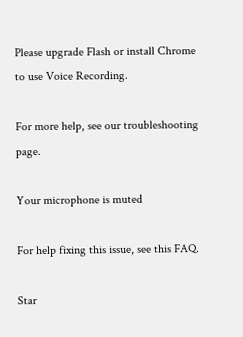Please upgrade Flash or install Chrome
to use Voice Recording.

For more help, see our troubleshooting page.

Your microphone is muted

For help fixing this issue, see this FAQ.

Star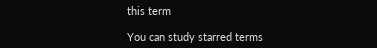this term

You can study starred terms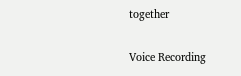together

Voice Recording